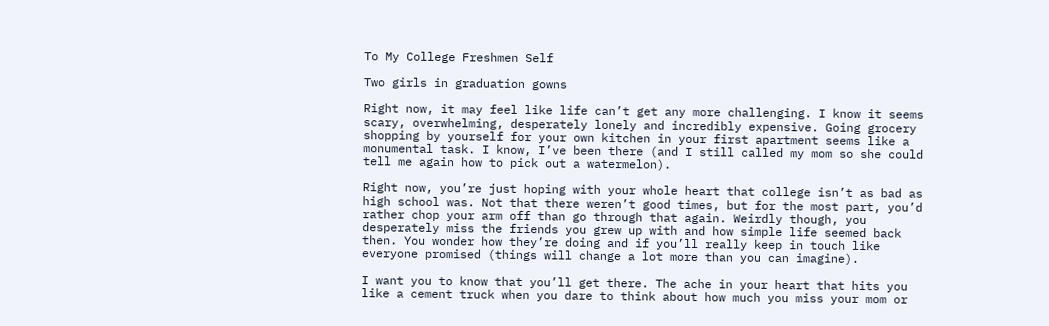To My College Freshmen Self

Two girls in graduation gowns

Right now, it may feel like life can’t get any more challenging. I know it seems scary, overwhelming, desperately lonely and incredibly expensive. Going grocery shopping by yourself for your own kitchen in your first apartment seems like a monumental task. I know, I’ve been there (and I still called my mom so she could tell me again how to pick out a watermelon).

Right now, you’re just hoping with your whole heart that college isn’t as bad as high school was. Not that there weren’t good times, but for the most part, you’d rather chop your arm off than go through that again. Weirdly though, you desperately miss the friends you grew up with and how simple life seemed back then. You wonder how they’re doing and if you’ll really keep in touch like everyone promised (things will change a lot more than you can imagine).

I want you to know that you’ll get there. The ache in your heart that hits you like a cement truck when you dare to think about how much you miss your mom or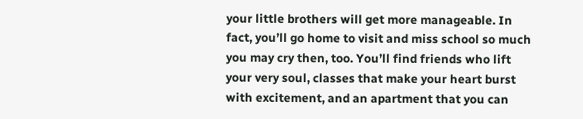your little brothers will get more manageable. In fact, you’ll go home to visit and miss school so much you may cry then, too. You’ll find friends who lift your very soul, classes that make your heart burst with excitement, and an apartment that you can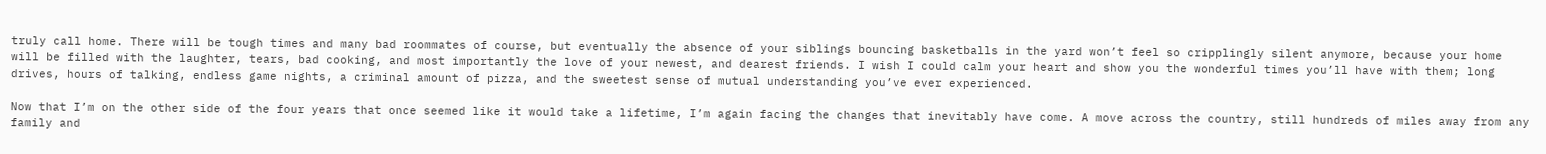truly call home. There will be tough times and many bad roommates of course, but eventually the absence of your siblings bouncing basketballs in the yard won’t feel so cripplingly silent anymore, because your home will be filled with the laughter, tears, bad cooking, and most importantly the love of your newest, and dearest friends. I wish I could calm your heart and show you the wonderful times you’ll have with them; long drives, hours of talking, endless game nights, a criminal amount of pizza, and the sweetest sense of mutual understanding you’ve ever experienced.

Now that I’m on the other side of the four years that once seemed like it would take a lifetime, I’m again facing the changes that inevitably have come. A move across the country, still hundreds of miles away from any family and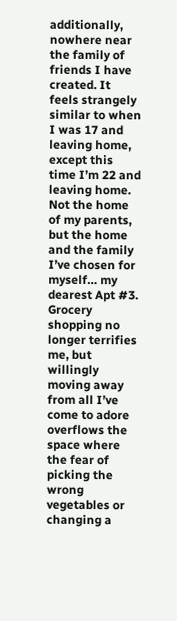additionally, nowhere near the family of friends I have created. It feels strangely similar to when I was 17 and leaving home, except this time I’m 22 and leaving home. Not the home of my parents, but the home and the family I’ve chosen for myself… my dearest Apt #3. Grocery shopping no longer terrifies me, but willingly moving away from all I’ve come to adore overflows the space where the fear of picking the wrong vegetables or changing a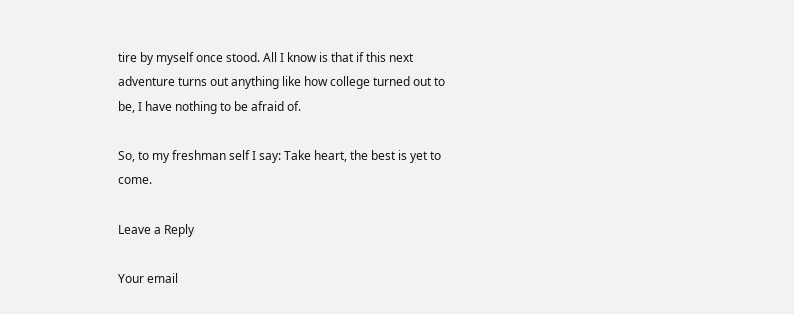tire by myself once stood. All I know is that if this next adventure turns out anything like how college turned out to be, I have nothing to be afraid of.

So, to my freshman self I say: Take heart, the best is yet to come.

Leave a Reply

Your email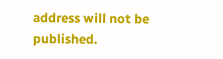address will not be published.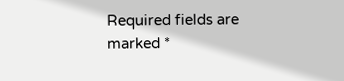Required fields are marked *